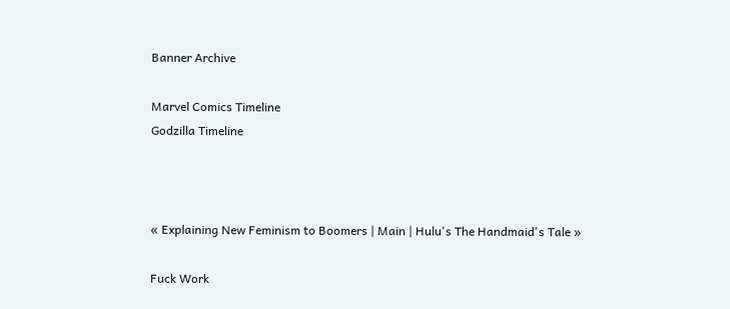Banner Archive

Marvel Comics Timeline
Godzilla Timeline



« Explaining New Feminism to Boomers | Main | Hulu's The Handmaid's Tale »

Fuck Work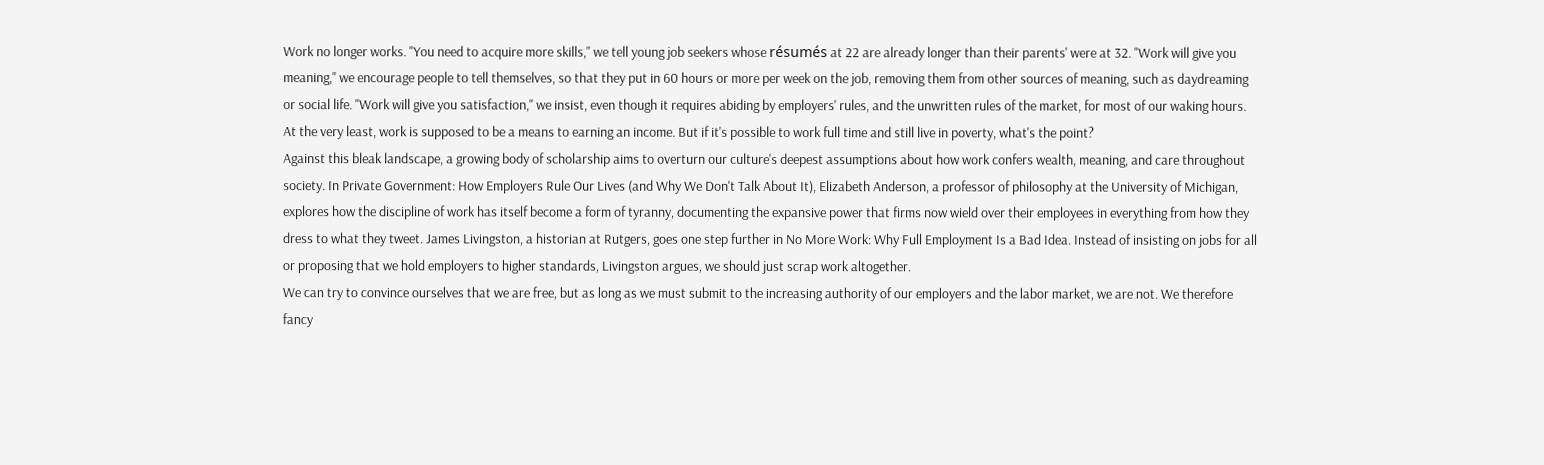Work no longer works. "You need to acquire more skills," we tell young job seekers whose résumés at 22 are already longer than their parents' were at 32. "Work will give you meaning," we encourage people to tell themselves, so that they put in 60 hours or more per week on the job, removing them from other sources of meaning, such as daydreaming or social life. "Work will give you satisfaction," we insist, even though it requires abiding by employers' rules, and the unwritten rules of the market, for most of our waking hours. At the very least, work is supposed to be a means to earning an income. But if it's possible to work full time and still live in poverty, what's the point?
Against this bleak landscape, a growing body of scholarship aims to overturn our culture's deepest assumptions about how work confers wealth, meaning, and care throughout society. In Private Government: How Employers Rule Our Lives (and Why We Don't Talk About It), Elizabeth Anderson, a professor of philosophy at the University of Michigan, explores how the discipline of work has itself become a form of tyranny, documenting the expansive power that firms now wield over their employees in everything from how they dress to what they tweet. James Livingston, a historian at Rutgers, goes one step further in No More Work: Why Full Employment Is a Bad Idea. Instead of insisting on jobs for all or proposing that we hold employers to higher standards, Livingston argues, we should just scrap work altogether.
We can try to convince ourselves that we are free, but as long as we must submit to the increasing authority of our employers and the labor market, we are not. We therefore fancy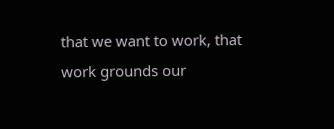that we want to work, that work grounds our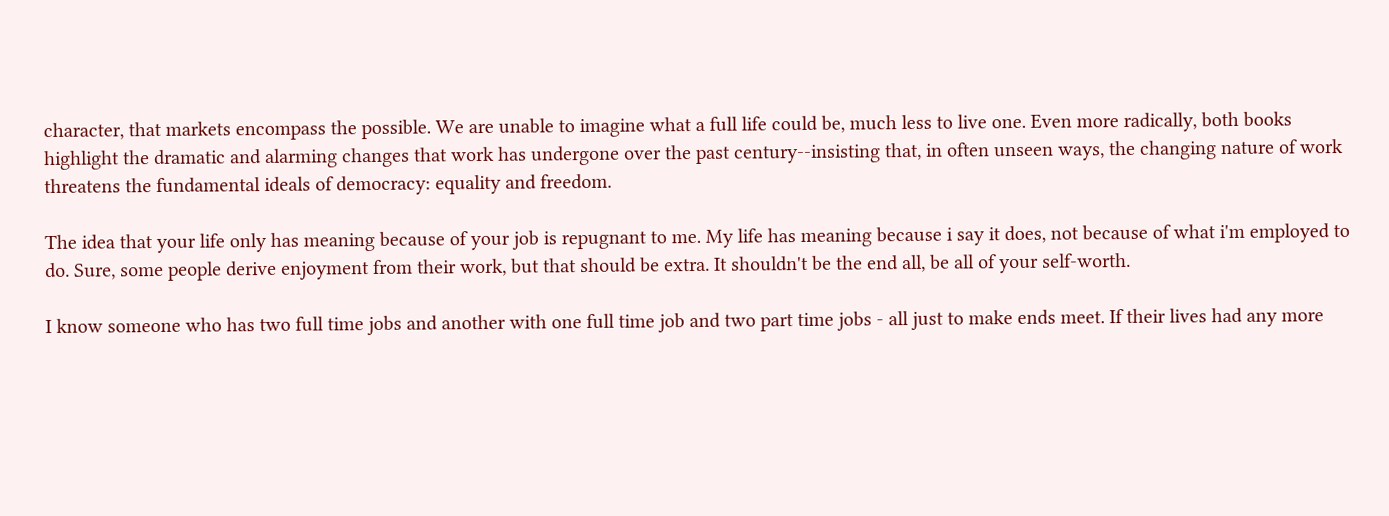character, that markets encompass the possible. We are unable to imagine what a full life could be, much less to live one. Even more radically, both books highlight the dramatic and alarming changes that work has undergone over the past century--insisting that, in often unseen ways, the changing nature of work threatens the fundamental ideals of democracy: equality and freedom.

The idea that your life only has meaning because of your job is repugnant to me. My life has meaning because i say it does, not because of what i'm employed to do. Sure, some people derive enjoyment from their work, but that should be extra. It shouldn't be the end all, be all of your self-worth.

I know someone who has two full time jobs and another with one full time job and two part time jobs - all just to make ends meet. If their lives had any more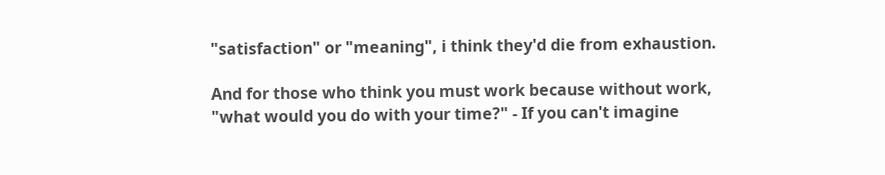"satisfaction" or "meaning", i think they'd die from exhaustion.

And for those who think you must work because without work, "what would you do with your time?" - If you can't imagine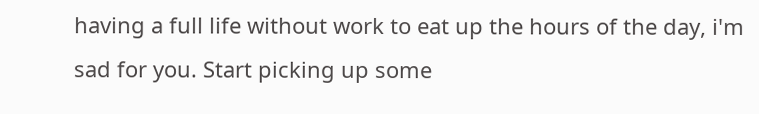having a full life without work to eat up the hours of the day, i'm sad for you. Start picking up some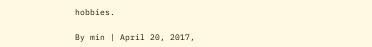hobbies.

By min | April 20, 2017,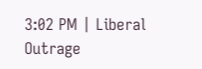3:02 PM | Liberal Outrage